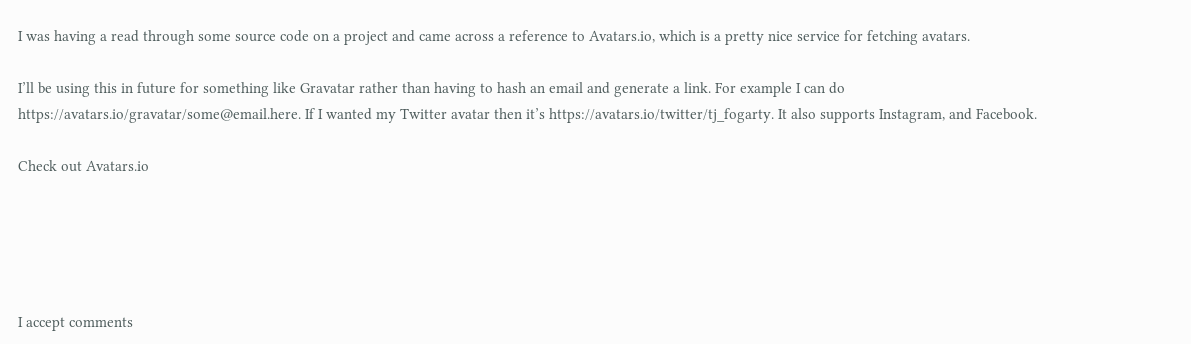I was having a read through some source code on a project and came across a reference to Avatars.io, which is a pretty nice service for fetching avatars.

I’ll be using this in future for something like Gravatar rather than having to hash an email and generate a link. For example I can do https://avatars.io/gravatar/some@email.here. If I wanted my Twitter avatar then it’s https://avatars.io/twitter/tj_fogarty. It also supports Instagram, and Facebook.

Check out Avatars.io





I accept comments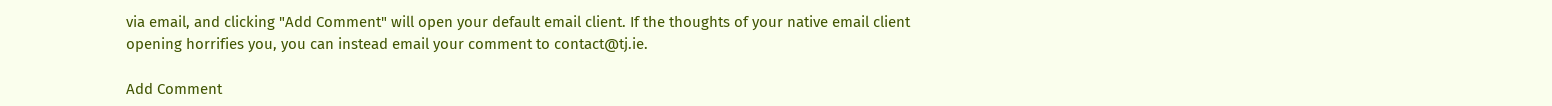via email, and clicking "Add Comment" will open your default email client. If the thoughts of your native email client opening horrifies you, you can instead email your comment to contact@tj.ie.

Add Comment